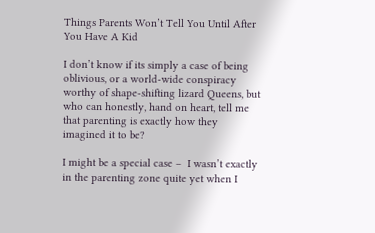Things Parents Won’t Tell You Until After You Have A Kid

I don’t know if its simply a case of being oblivious, or a world-wide conspiracy worthy of shape-shifting lizard Queens, but who can honestly, hand on heart, tell me that parenting is exactly how they imagined it to be?

I might be a special case –  I wasn’t exactly in the parenting zone quite yet when I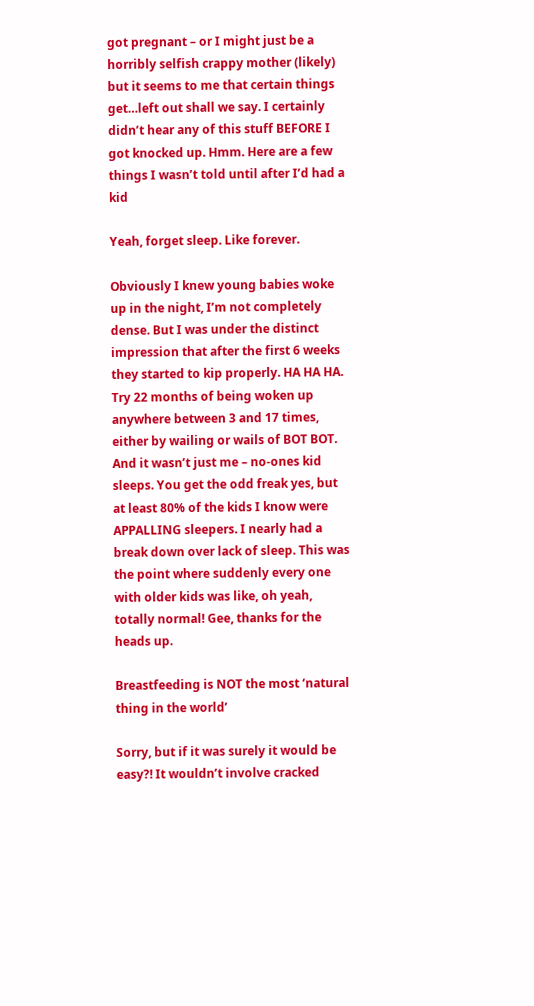got pregnant – or I might just be a horribly selfish crappy mother (likely) but it seems to me that certain things get…left out shall we say. I certainly didn’t hear any of this stuff BEFORE I got knocked up. Hmm. Here are a few things I wasn’t told until after I’d had a kid

Yeah, forget sleep. Like forever.

Obviously I knew young babies woke up in the night, I’m not completely dense. But I was under the distinct impression that after the first 6 weeks they started to kip properly. HA HA HA. Try 22 months of being woken up anywhere between 3 and 17 times, either by wailing or wails of BOT BOT. And it wasn’t just me – no-ones kid sleeps. You get the odd freak yes, but at least 80% of the kids I know were APPALLING sleepers. I nearly had a break down over lack of sleep. This was the point where suddenly every one with older kids was like, oh yeah, totally normal! Gee, thanks for the heads up.

Breastfeeding is NOT the most ‘natural thing in the world’

Sorry, but if it was surely it would be easy?! It wouldn’t involve cracked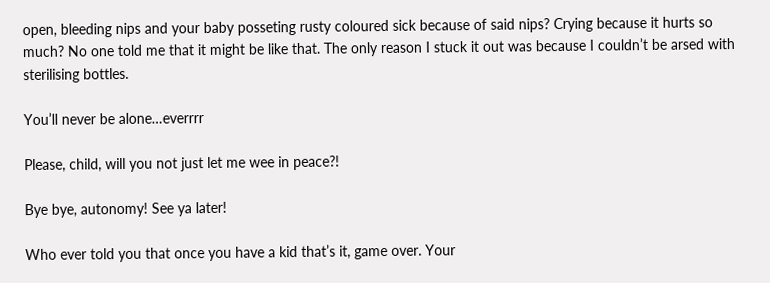open, bleeding nips and your baby posseting rusty coloured sick because of said nips? Crying because it hurts so much? No one told me that it might be like that. The only reason I stuck it out was because I couldn’t be arsed with sterilising bottles.

You’ll never be alone…everrrr

Please, child, will you not just let me wee in peace?!

Bye bye, autonomy! See ya later!

Who ever told you that once you have a kid that’s it, game over. Your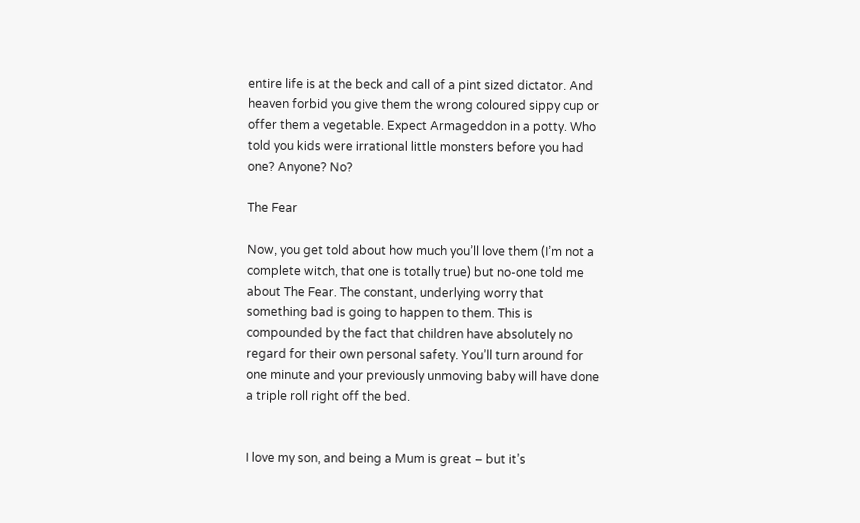entire life is at the beck and call of a pint sized dictator. And heaven forbid you give them the wrong coloured sippy cup or offer them a vegetable. Expect Armageddon in a potty. Who told you kids were irrational little monsters before you had one? Anyone? No?

The Fear

Now, you get told about how much you’ll love them (I’m not a complete witch, that one is totally true) but no-one told me about The Fear. The constant, underlying worry that something bad is going to happen to them. This is compounded by the fact that children have absolutely no regard for their own personal safety. You’ll turn around for one minute and your previously unmoving baby will have done a triple roll right off the bed.


I love my son, and being a Mum is great – but it’s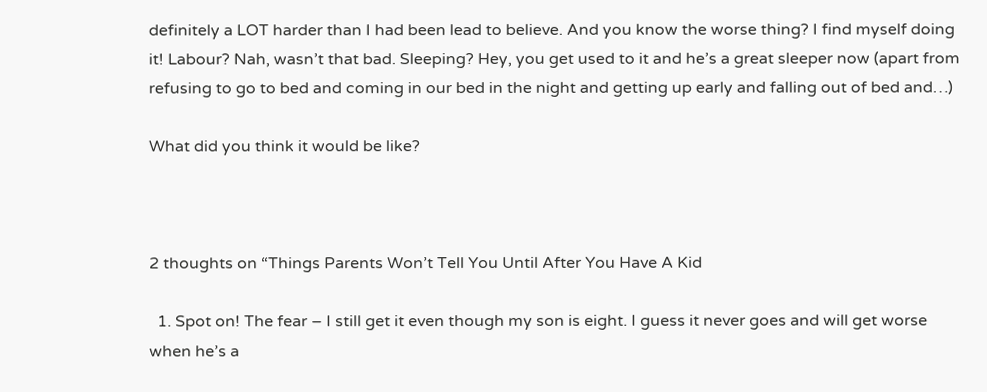definitely a LOT harder than I had been lead to believe. And you know the worse thing? I find myself doing it! Labour? Nah, wasn’t that bad. Sleeping? Hey, you get used to it and he’s a great sleeper now (apart from refusing to go to bed and coming in our bed in the night and getting up early and falling out of bed and…)

What did you think it would be like?



2 thoughts on “Things Parents Won’t Tell You Until After You Have A Kid

  1. Spot on! The fear – I still get it even though my son is eight. I guess it never goes and will get worse when he’s a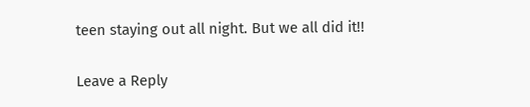teen staying out all night. But we all did it!!

Leave a Reply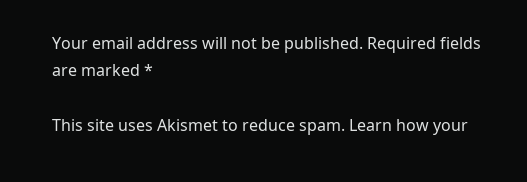Your email address will not be published. Required fields are marked *

This site uses Akismet to reduce spam. Learn how your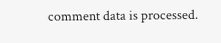comment data is processed.